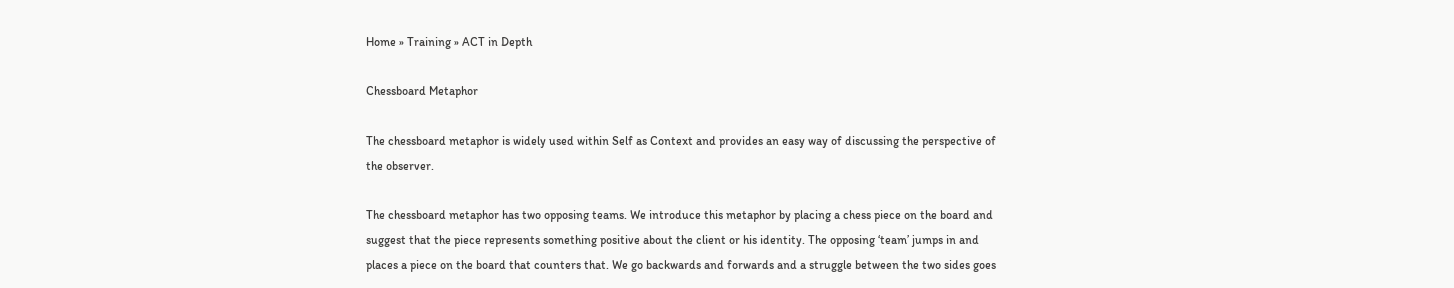Home » Training » ACT in Depth

Chessboard Metaphor

The chessboard metaphor is widely used within Self as Context and provides an easy way of discussing the perspective of the observer.

The chessboard metaphor has two opposing teams. We introduce this metaphor by placing a chess piece on the board and suggest that the piece represents something positive about the client or his identity. The opposing ‘team’ jumps in and places a piece on the board that counters that. We go backwards and forwards and a struggle between the two sides goes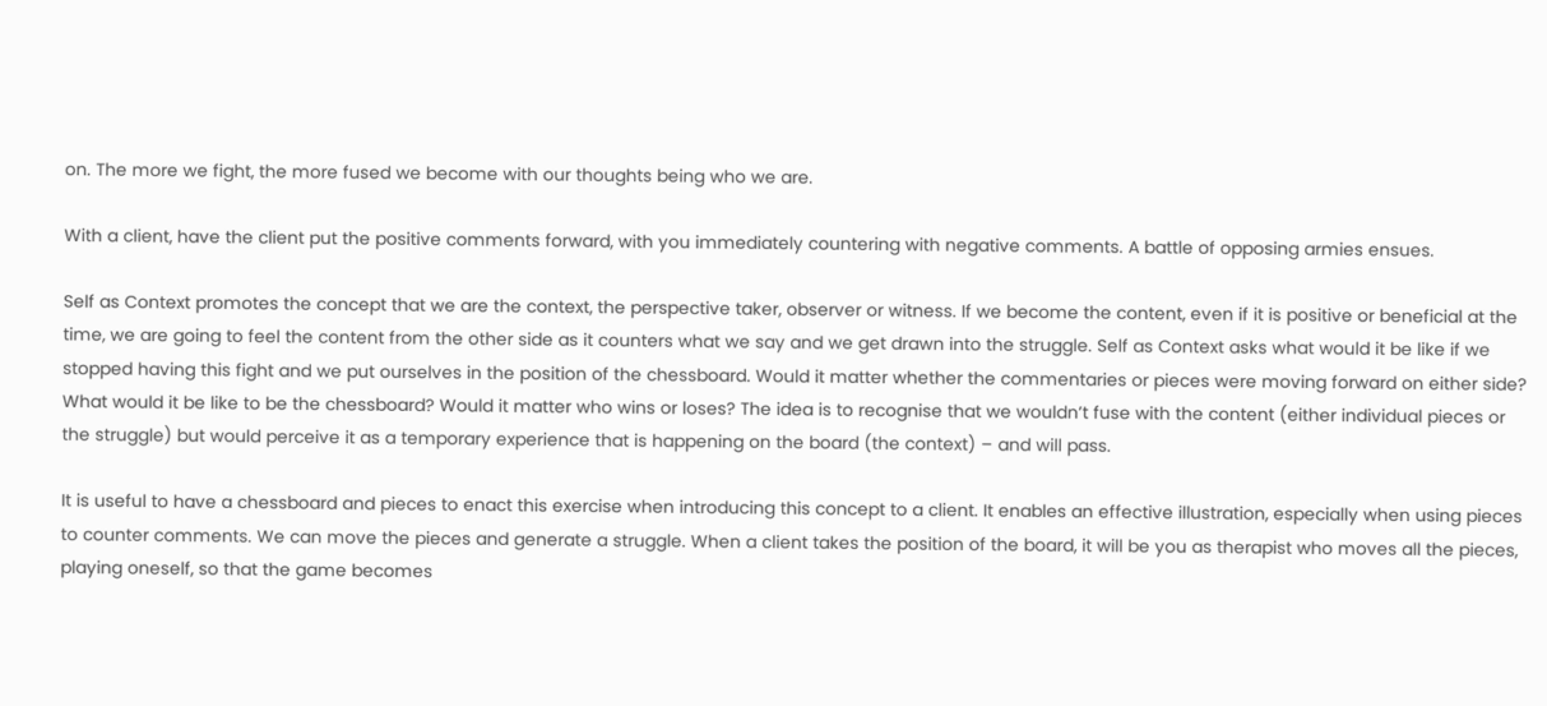on. The more we fight, the more fused we become with our thoughts being who we are.

With a client, have the client put the positive comments forward, with you immediately countering with negative comments. A battle of opposing armies ensues.

Self as Context promotes the concept that we are the context, the perspective taker, observer or witness. If we become the content, even if it is positive or beneficial at the time, we are going to feel the content from the other side as it counters what we say and we get drawn into the struggle. Self as Context asks what would it be like if we stopped having this fight and we put ourselves in the position of the chessboard. Would it matter whether the commentaries or pieces were moving forward on either side? What would it be like to be the chessboard? Would it matter who wins or loses? The idea is to recognise that we wouldn’t fuse with the content (either individual pieces or the struggle) but would perceive it as a temporary experience that is happening on the board (the context) – and will pass.

It is useful to have a chessboard and pieces to enact this exercise when introducing this concept to a client. It enables an effective illustration, especially when using pieces to counter comments. We can move the pieces and generate a struggle. When a client takes the position of the board, it will be you as therapist who moves all the pieces, playing oneself, so that the game becomes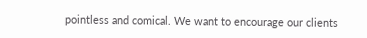pointless and comical. We want to encourage our clients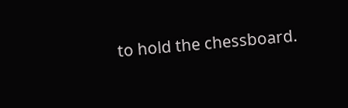to hold the chessboard.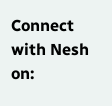Connect with Nesh on: